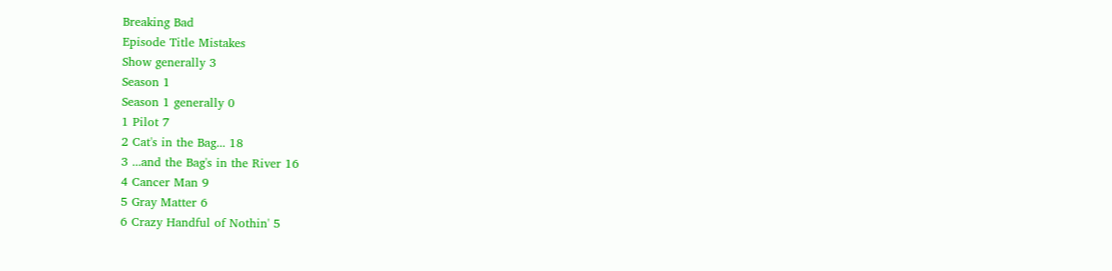Breaking Bad
Episode Title Mistakes
Show generally 3
Season 1
Season 1 generally 0
1 Pilot 7
2 Cat's in the Bag... 18
3 ...and the Bag's in the River 16
4 Cancer Man 9
5 Gray Matter 6
6 Crazy Handful of Nothin' 5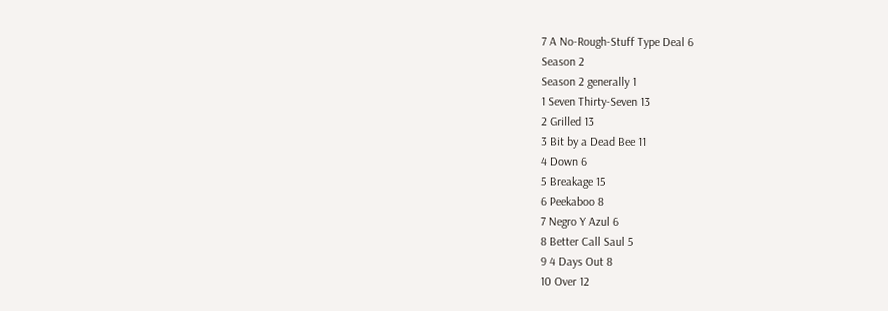7 A No-Rough-Stuff Type Deal 6
Season 2
Season 2 generally 1
1 Seven Thirty-Seven 13
2 Grilled 13
3 Bit by a Dead Bee 11
4 Down 6
5 Breakage 15
6 Peekaboo 8
7 Negro Y Azul 6
8 Better Call Saul 5
9 4 Days Out 8
10 Over 12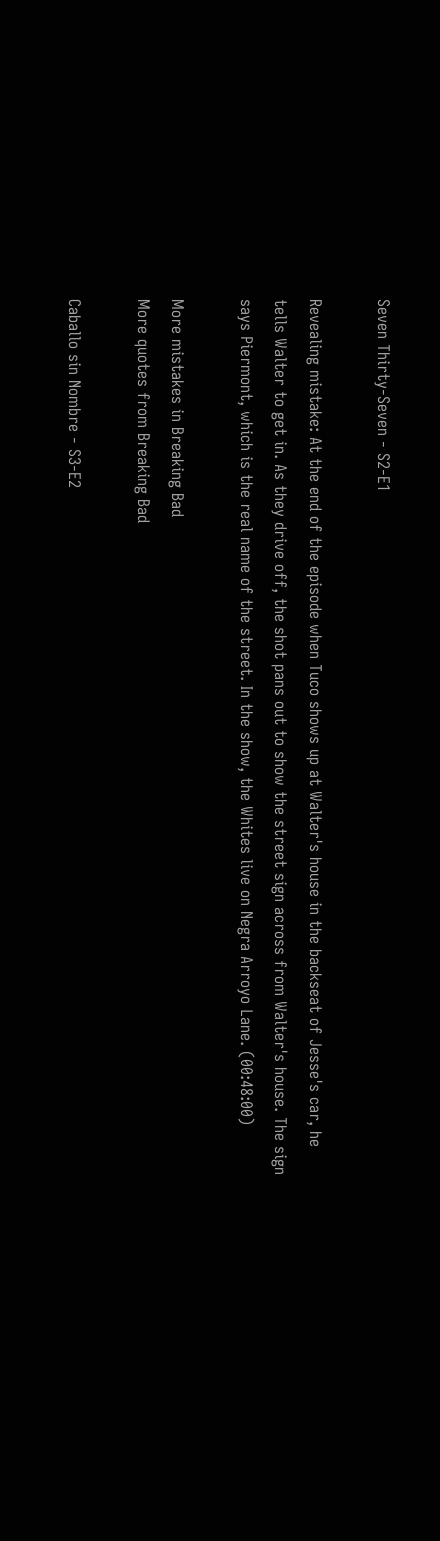Seven Thirty-Seven - S2-E1

Revealing mistake: At the end of the episode when Tuco shows up at Walter's house in the backseat of Jesse's car, he tells Walter to get in. As they drive off, the shot pans out to show the street sign across from Walter's house. The sign says Piermont, which is the real name of the street. In the show, the Whites live on Negra Arroyo Lane. (00:48:00)

More mistakes in Breaking Bad
More quotes from Breaking Bad

Caballo sin Nombre - S3-E2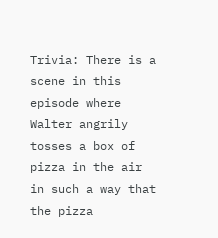Trivia: There is a scene in this episode where Walter angrily tosses a box of pizza in the air in such a way that the pizza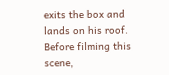exits the box and lands on his roof. Before filming this scene,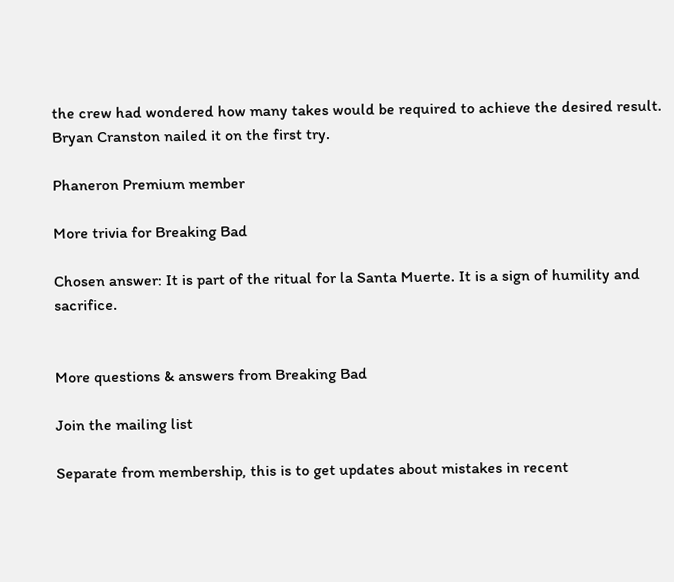the crew had wondered how many takes would be required to achieve the desired result. Bryan Cranston nailed it on the first try.

Phaneron Premium member

More trivia for Breaking Bad

Chosen answer: It is part of the ritual for la Santa Muerte. It is a sign of humility and sacrifice.


More questions & answers from Breaking Bad

Join the mailing list

Separate from membership, this is to get updates about mistakes in recent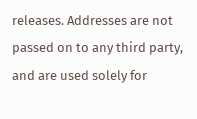releases. Addresses are not passed on to any third party, and are used solely for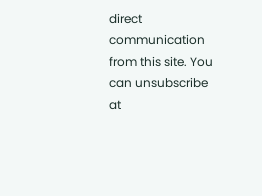direct communication from this site. You can unsubscribe at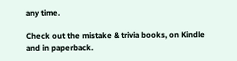any time.

Check out the mistake & trivia books, on Kindle and in paperback.